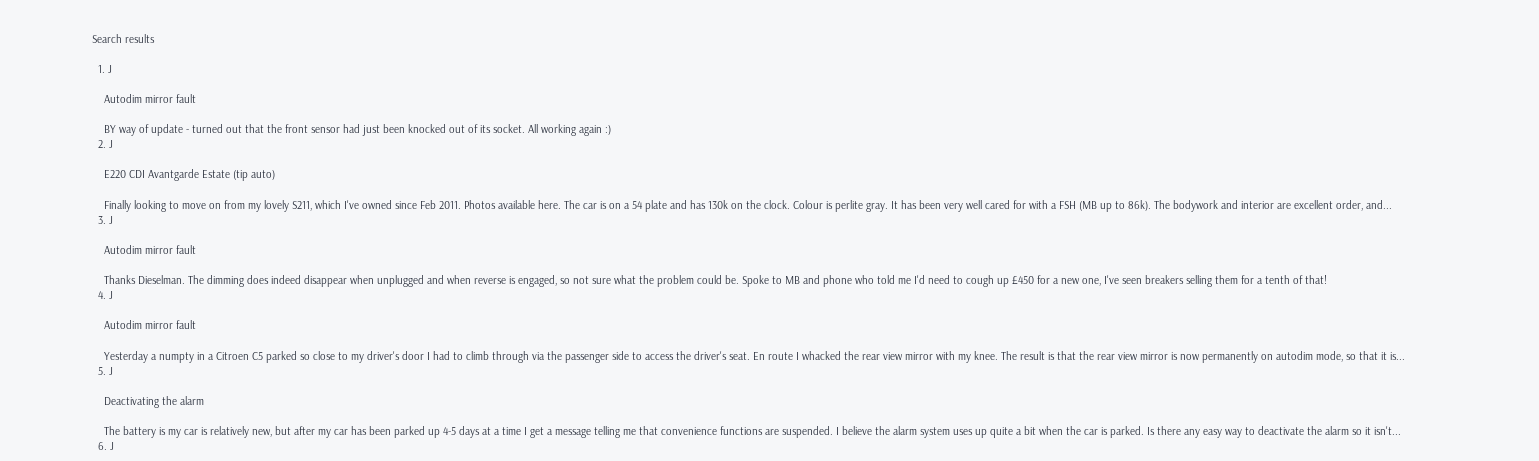Search results

  1. J

    Autodim mirror fault

    BY way of update - turned out that the front sensor had just been knocked out of its socket. All working again :)
  2. J

    E220 CDI Avantgarde Estate (tip auto)

    Finally looking to move on from my lovely S211, which I've owned since Feb 2011. Photos available here. The car is on a 54 plate and has 130k on the clock. Colour is perlite gray. It has been very well cared for with a FSH (MB up to 86k). The bodywork and interior are excellent order, and...
  3. J

    Autodim mirror fault

    Thanks Dieselman. The dimming does indeed disappear when unplugged and when reverse is engaged, so not sure what the problem could be. Spoke to MB and phone who told me I'd need to cough up £450 for a new one, I've seen breakers selling them for a tenth of that!
  4. J

    Autodim mirror fault

    Yesterday a numpty in a Citroen C5 parked so close to my driver's door I had to climb through via the passenger side to access the driver's seat. En route I whacked the rear view mirror with my knee. The result is that the rear view mirror is now permanently on autodim mode, so that it is...
  5. J

    Deactivating the alarm

    The battery is my car is relatively new, but after my car has been parked up 4-5 days at a time I get a message telling me that convenience functions are suspended. I believe the alarm system uses up quite a bit when the car is parked. Is there any easy way to deactivate the alarm so it isn't...
  6. J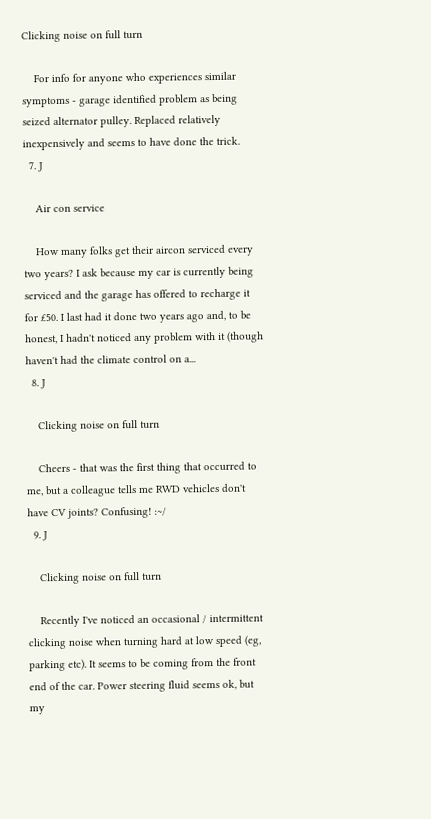Clicking noise on full turn

    For info for anyone who experiences similar symptoms - garage identified problem as being seized alternator pulley. Replaced relatively inexpensively and seems to have done the trick.
  7. J

    Air con service

    How many folks get their aircon serviced every two years? I ask because my car is currently being serviced and the garage has offered to recharge it for £50. I last had it done two years ago and, to be honest, I hadn't noticed any problem with it (though haven't had the climate control on a...
  8. J

    Clicking noise on full turn

    Cheers - that was the first thing that occurred to me, but a colleague tells me RWD vehicles don't have CV joints? Confusing! :~/
  9. J

    Clicking noise on full turn

    Recently I've noticed an occasional / intermittent clicking noise when turning hard at low speed (eg, parking etc). It seems to be coming from the front end of the car. Power steering fluid seems ok, but my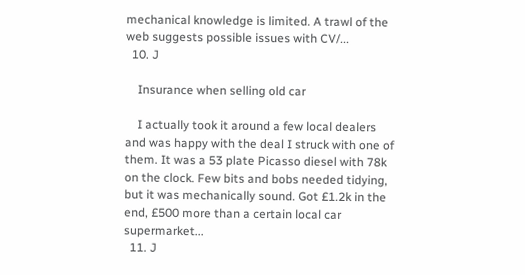mechanical knowledge is limited. A trawl of the web suggests possible issues with CV/...
  10. J

    Insurance when selling old car

    I actually took it around a few local dealers and was happy with the deal I struck with one of them. It was a 53 plate Picasso diesel with 78k on the clock. Few bits and bobs needed tidying, but it was mechanically sound. Got £1.2k in the end, £500 more than a certain local car supermarket...
  11. J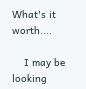What's it worth....

    I may be looking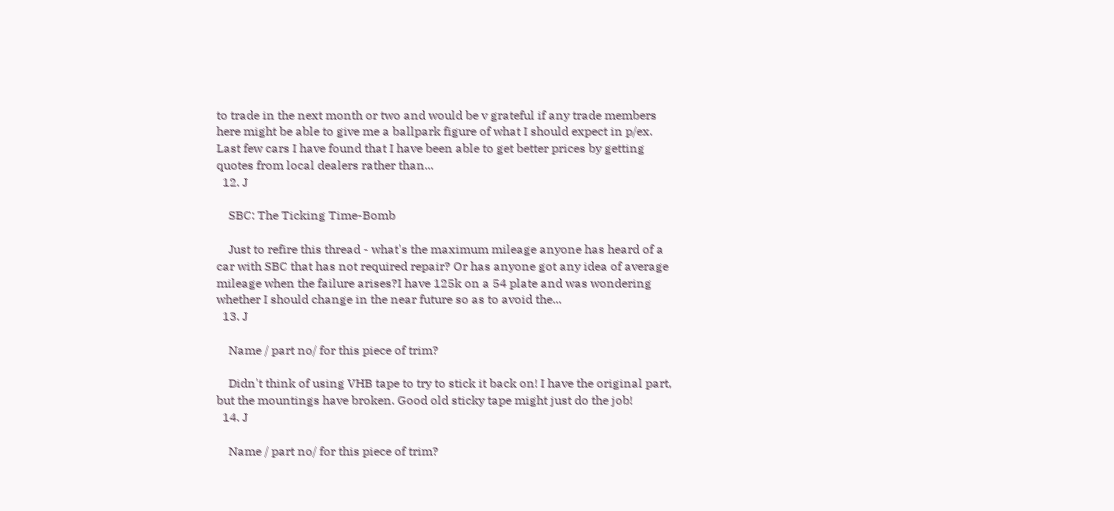to trade in the next month or two and would be v grateful if any trade members here might be able to give me a ballpark figure of what I should expect in p/ex. Last few cars I have found that I have been able to get better prices by getting quotes from local dealers rather than...
  12. J

    SBC: The Ticking Time-Bomb

    Just to refire this thread - what's the maximum mileage anyone has heard of a car with SBC that has not required repair? Or has anyone got any idea of average mileage when the failure arises?I have 125k on a 54 plate and was wondering whether I should change in the near future so as to avoid the...
  13. J

    Name / part no/ for this piece of trim?

    Didn't think of using VHB tape to try to stick it back on! I have the original part, but the mountings have broken. Good old sticky tape might just do the job!
  14. J

    Name / part no/ for this piece of trim?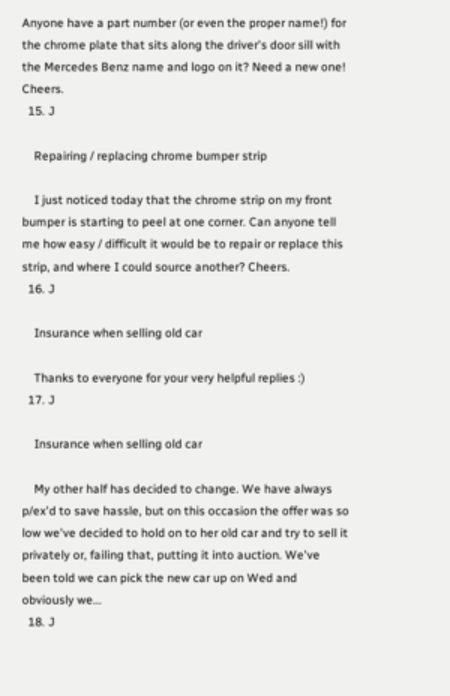Anyone have a part number (or even the proper name!) for the chrome plate that sits along the driver's door sill with the Mercedes Benz name and logo on it? Need a new one! Cheers.
  15. J

    Repairing / replacing chrome bumper strip

    I just noticed today that the chrome strip on my front bumper is starting to peel at one corner. Can anyone tell me how easy / difficult it would be to repair or replace this strip, and where I could source another? Cheers.
  16. J

    Insurance when selling old car

    Thanks to everyone for your very helpful replies :)
  17. J

    Insurance when selling old car

    My other half has decided to change. We have always p/ex'd to save hassle, but on this occasion the offer was so low we've decided to hold on to her old car and try to sell it privately or, failing that, putting it into auction. We've been told we can pick the new car up on Wed and obviously we...
  18. J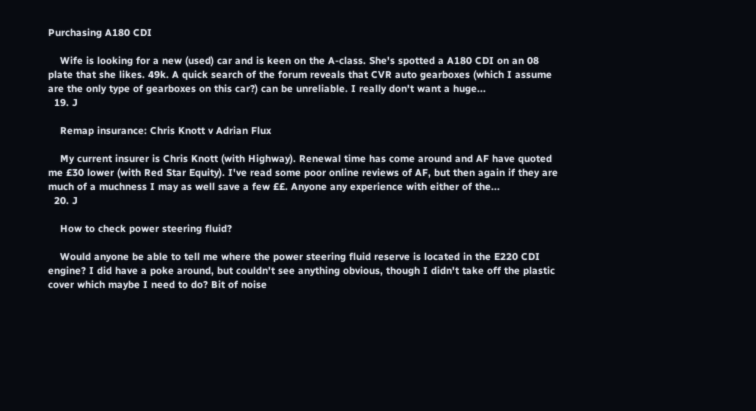Purchasing A180 CDI

    Wife is looking for a new (used) car and is keen on the A-class. She's spotted a A180 CDI on an 08 plate that she likes. 49k. A quick search of the forum reveals that CVR auto gearboxes (which I assume are the only type of gearboxes on this car?) can be unreliable. I really don't want a huge...
  19. J

    Remap insurance: Chris Knott v Adrian Flux

    My current insurer is Chris Knott (with Highway). Renewal time has come around and AF have quoted me £30 lower (with Red Star Equity). I've read some poor online reviews of AF, but then again if they are much of a muchness I may as well save a few ££. Anyone any experience with either of the...
  20. J

    How to check power steering fluid?

    Would anyone be able to tell me where the power steering fluid reserve is located in the E220 CDI engine? I did have a poke around, but couldn't see anything obvious, though I didn't take off the plastic cover which maybe I need to do? Bit of noise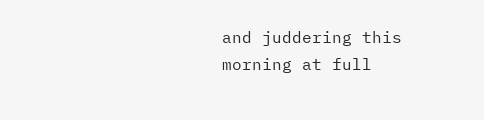and juddering this morning at full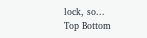lock, so...
Top Bottom